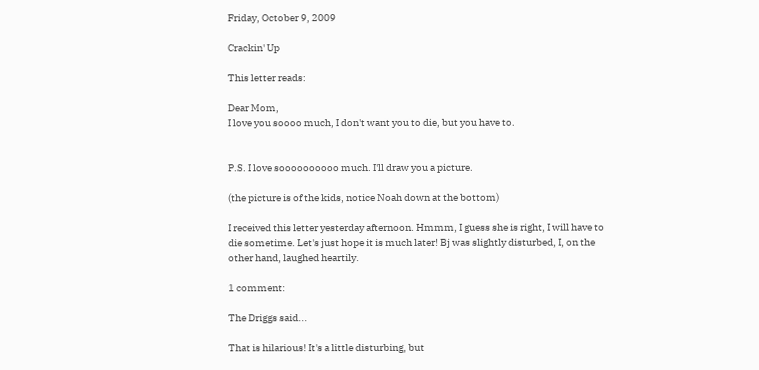Friday, October 9, 2009

Crackin' Up

This letter reads:

Dear Mom,
I love you soooo much, I don't want you to die, but you have to.


P.S. I love soooooooooo much. I'll draw you a picture.

(the picture is of the kids, notice Noah down at the bottom)

I received this letter yesterday afternoon. Hmmm, I guess she is right, I will have to die sometime. Let's just hope it is much later! Bj was slightly disturbed, I, on the other hand, laughed heartily.

1 comment:

The Driggs said...

That is hilarious! It's a little disturbing, but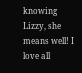knowing Lizzy, she means well! I love all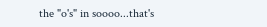the "o's" in soooo...that's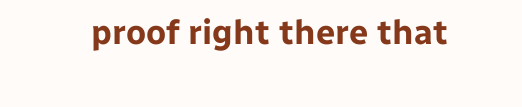proof right there that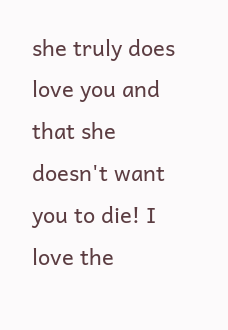she truly does love you and that she doesn't want you to die! I love the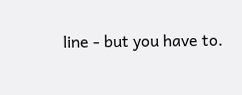line - but you have to.